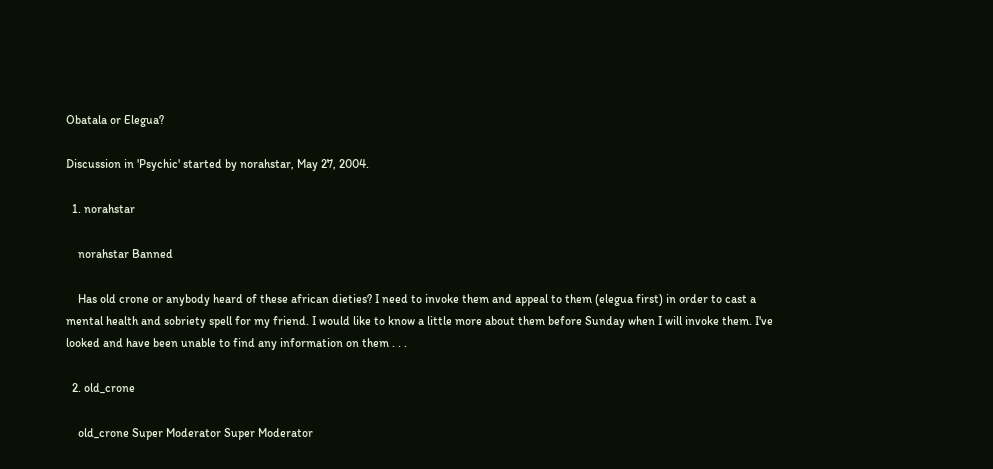Obatala or Elegua?

Discussion in 'Psychic' started by norahstar, May 27, 2004.

  1. norahstar

    norahstar Banned

    Has old crone or anybody heard of these african dieties? I need to invoke them and appeal to them (elegua first) in order to cast a mental health and sobriety spell for my friend. I would like to know a little more about them before Sunday when I will invoke them. I've looked and have been unable to find any information on them . . .

  2. old_crone

    old_crone Super Moderator Super Moderator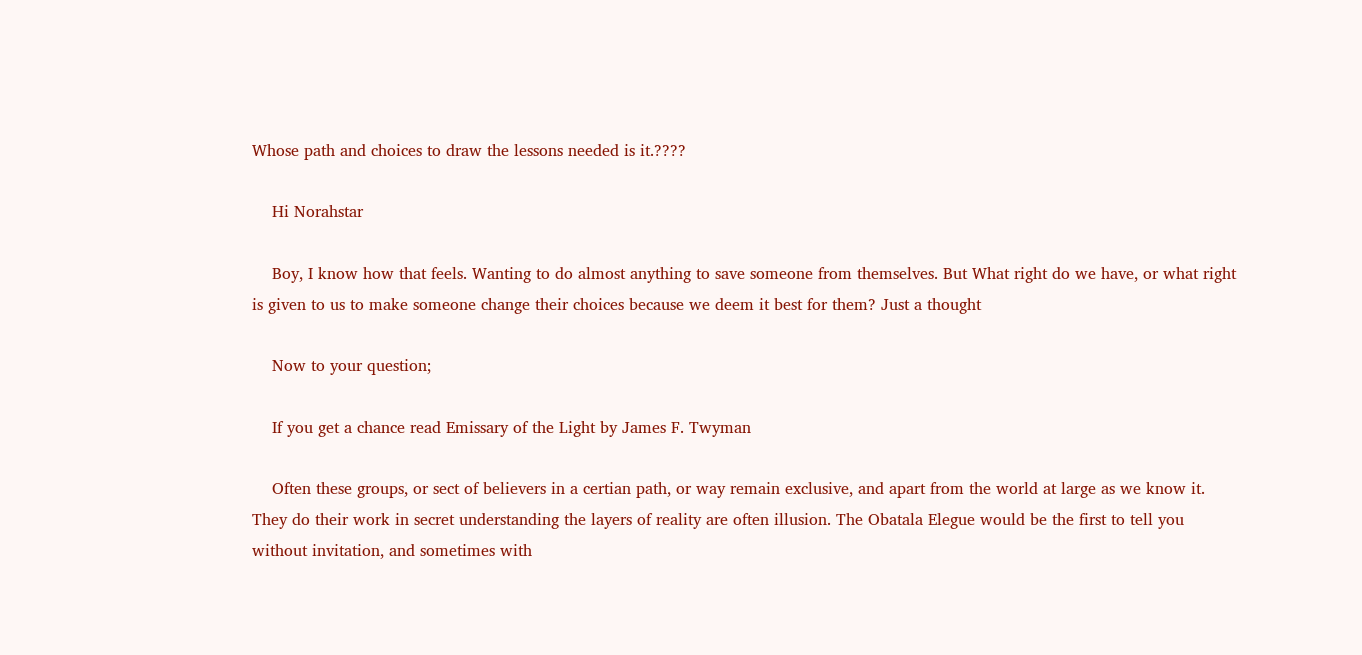Whose path and choices to draw the lessons needed is it.????

    Hi Norahstar

    Boy, I know how that feels. Wanting to do almost anything to save someone from themselves. But What right do we have, or what right is given to us to make someone change their choices because we deem it best for them? Just a thought

    Now to your question;

    If you get a chance read Emissary of the Light by James F. Twyman

    Often these groups, or sect of believers in a certian path, or way remain exclusive, and apart from the world at large as we know it. They do their work in secret understanding the layers of reality are often illusion. The Obatala Elegue would be the first to tell you without invitation, and sometimes with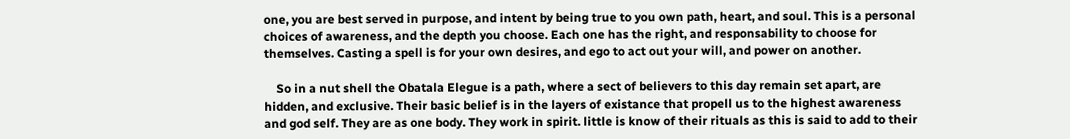one, you are best served in purpose, and intent by being true to you own path, heart, and soul. This is a personal choices of awareness, and the depth you choose. Each one has the right, and responsability to choose for themselves. Casting a spell is for your own desires, and ego to act out your will, and power on another.

    So in a nut shell the Obatala Elegue is a path, where a sect of believers to this day remain set apart, are hidden, and exclusive. Their basic belief is in the layers of existance that propell us to the highest awareness and god self. They are as one body. They work in spirit. little is know of their rituals as this is said to add to their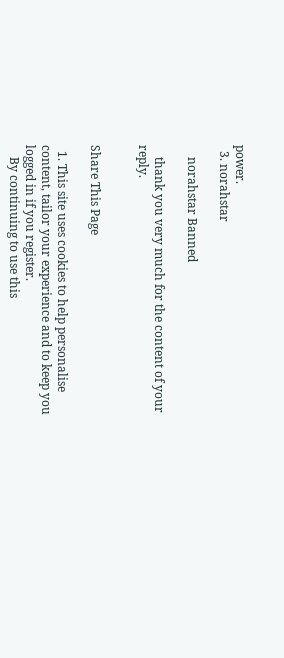power.
  3. norahstar

    norahstar Banned

    thank you very much for the content of your reply.


Share This Page

  1. This site uses cookies to help personalise content, tailor your experience and to keep you logged in if you register.
    By continuing to use this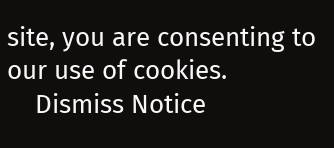site, you are consenting to our use of cookies.
    Dismiss Notice